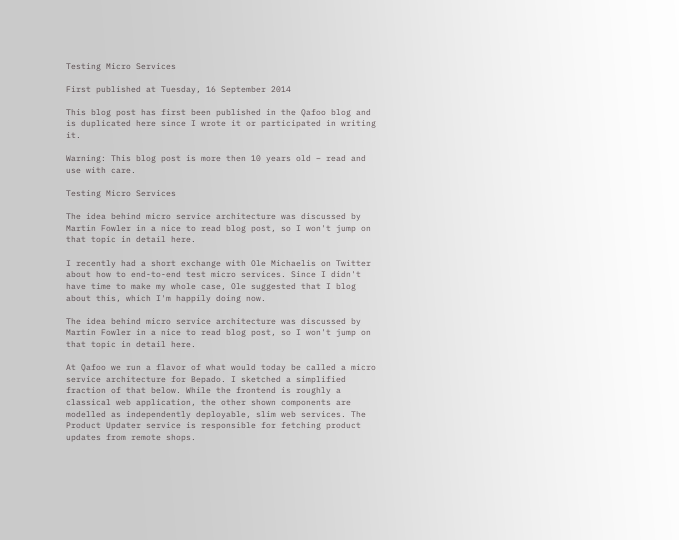Testing Micro Services

First published at Tuesday, 16 September 2014

This blog post has first been published in the Qafoo blog and is duplicated here since I wrote it or participated in writing it.

Warning: This blog post is more then 10 years old – read and use with care.

Testing Micro Services

The idea behind micro service architecture was discussed by Martin Fowler in a nice to read blog post, so I won't jump on that topic in detail here.

I recently had a short exchange with Ole Michaelis on Twitter about how to end-to-end test micro services. Since I didn't have time to make my whole case, Ole suggested that I blog about this, which I'm happily doing now.

The idea behind micro service architecture was discussed by Martin Fowler in a nice to read blog post, so I won't jump on that topic in detail here.

At Qafoo we run a flavor of what would today be called a micro service architecture for Bepado. I sketched a simplified fraction of that below. While the frontend is roughly a classical web application, the other shown components are modelled as independently deployable, slim web services. The Product Updater service is responsible for fetching product updates from remote shops.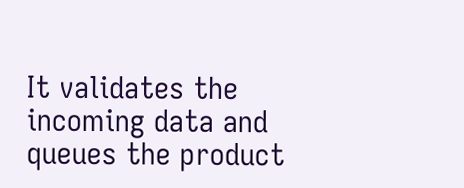It validates the incoming data and queues the product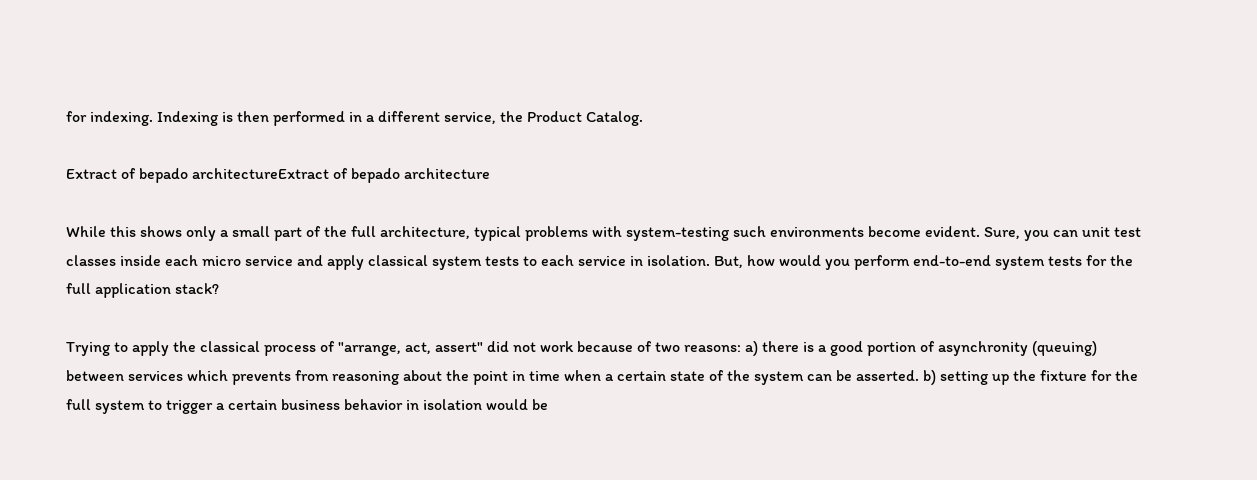for indexing. Indexing is then performed in a different service, the Product Catalog.

Extract of bepado architectureExtract of bepado architecture

While this shows only a small part of the full architecture, typical problems with system-testing such environments become evident. Sure, you can unit test classes inside each micro service and apply classical system tests to each service in isolation. But, how would you perform end-to-end system tests for the full application stack?

Trying to apply the classical process of "arrange, act, assert" did not work because of two reasons: a) there is a good portion of asynchronity (queuing) between services which prevents from reasoning about the point in time when a certain state of the system can be asserted. b) setting up the fixture for the full system to trigger a certain business behavior in isolation would be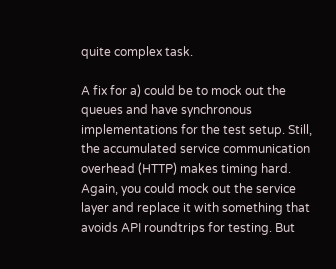quite complex task.

A fix for a) could be to mock out the queues and have synchronous implementations for the test setup. Still, the accumulated service communication overhead (HTTP) makes timing hard. Again, you could mock out the service layer and replace it with something that avoids API roundtrips for testing. But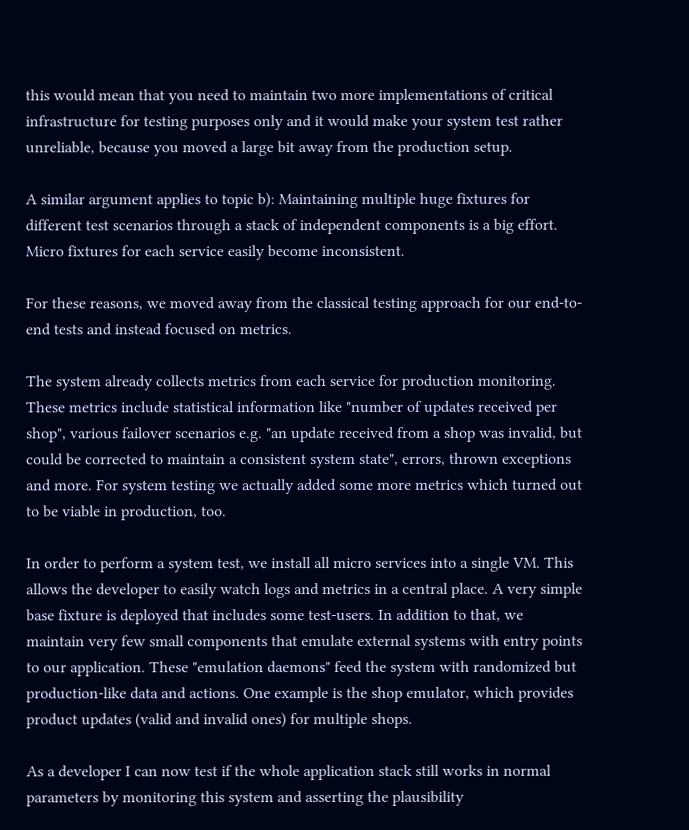this would mean that you need to maintain two more implementations of critical infrastructure for testing purposes only and it would make your system test rather unreliable, because you moved a large bit away from the production setup.

A similar argument applies to topic b): Maintaining multiple huge fixtures for different test scenarios through a stack of independent components is a big effort. Micro fixtures for each service easily become inconsistent.

For these reasons, we moved away from the classical testing approach for our end-to-end tests and instead focused on metrics.

The system already collects metrics from each service for production monitoring. These metrics include statistical information like "number of updates received per shop", various failover scenarios e.g. "an update received from a shop was invalid, but could be corrected to maintain a consistent system state", errors, thrown exceptions and more. For system testing we actually added some more metrics which turned out to be viable in production, too.

In order to perform a system test, we install all micro services into a single VM. This allows the developer to easily watch logs and metrics in a central place. A very simple base fixture is deployed that includes some test-users. In addition to that, we maintain very few small components that emulate external systems with entry points to our application. These "emulation daemons" feed the system with randomized but production-like data and actions. One example is the shop emulator, which provides product updates (valid and invalid ones) for multiple shops.

As a developer I can now test if the whole application stack still works in normal parameters by monitoring this system and asserting the plausibility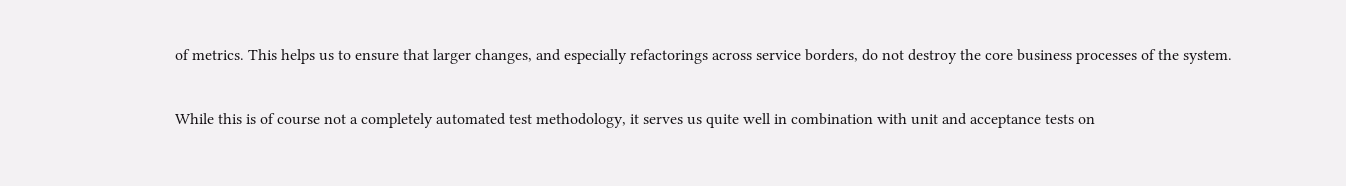of metrics. This helps us to ensure that larger changes, and especially refactorings across service borders, do not destroy the core business processes of the system.

While this is of course not a completely automated test methodology, it serves us quite well in combination with unit and acceptance tests on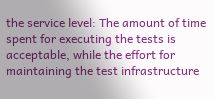the service level: The amount of time spent for executing the tests is acceptable, while the effort for maintaining the test infrastructure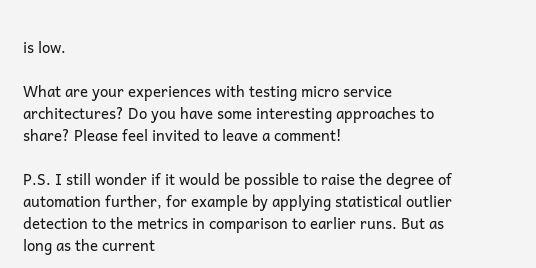is low.

What are your experiences with testing micro service architectures? Do you have some interesting approaches to share? Please feel invited to leave a comment!

P.S. I still wonder if it would be possible to raise the degree of automation further, for example by applying statistical outlier detection to the metrics in comparison to earlier runs. But as long as the current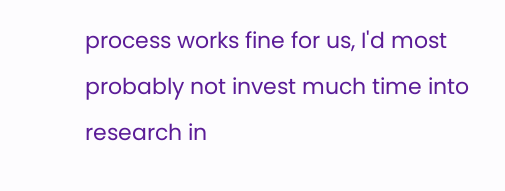process works fine for us, I'd most probably not invest much time into research in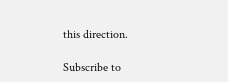this direction.

Subscribe to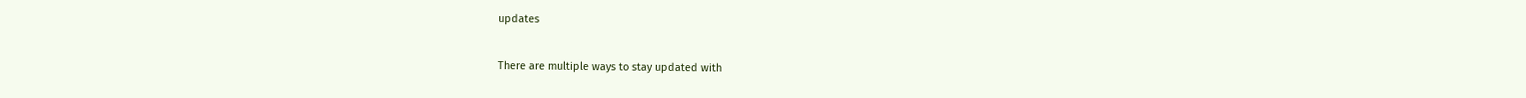updates

There are multiple ways to stay updated with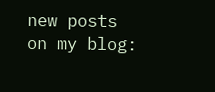new posts on my blog: